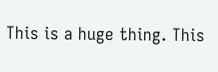This is a huge thing. This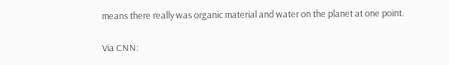means there really was organic material and water on the planet at one point.

Via CNN: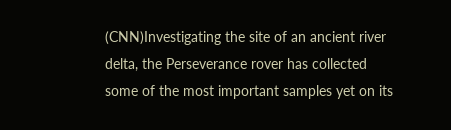(CNN)Investigating the site of an ancient river delta, the Perseverance rover has collected some of the most important samples yet on its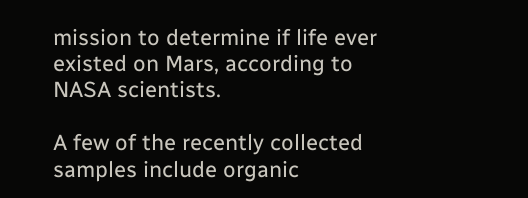mission to determine if life ever existed on Mars, according to NASA scientists.

A few of the recently collected samples include organic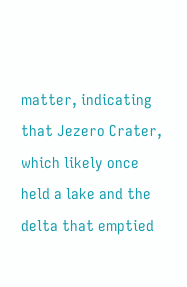matter, indicating that Jezero Crater, which likely once held a lake and the delta that emptied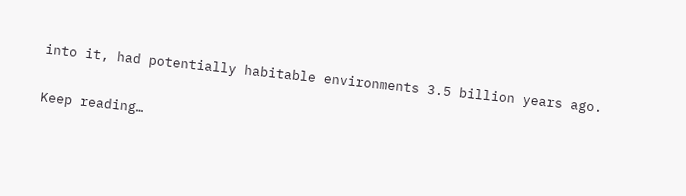into it, had potentially habitable environments 3.5 billion years ago.

Keep reading…